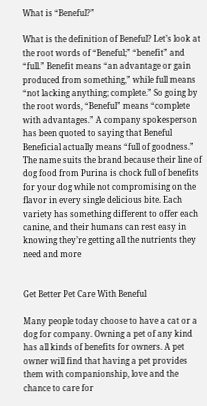What is “Beneful?”

What is the definition of Beneful? Let’s look at the root words of “Beneful;” “benefit” and “full.” Benefit means “an advantage or gain produced from something,” while full means “not lacking anything; complete.” So going by the root words, “Beneful” means “complete with advantages.” A company spokesperson has been quoted to saying that Beneful Beneficial actually means “full of goodness.” The name suits the brand because their line of dog food from Purina is chock full of benefits for your dog while not compromising on the flavor in every single delicious bite. Each variety has something different to offer each canine, and their humans can rest easy in knowing they’re getting all the nutrients they need and more


Get Better Pet Care With Beneful

Many people today choose to have a cat or a dog for company. Owning a pet of any kind has all kinds of benefits for owners. A pet owner will find that having a pet provides them with companionship, love and the chance to care for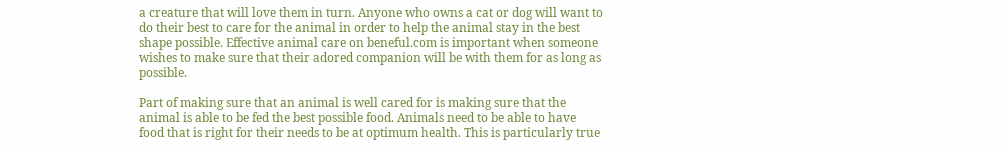a creature that will love them in turn. Anyone who owns a cat or dog will want to do their best to care for the animal in order to help the animal stay in the best shape possible. Effective animal care on beneful.com is important when someone wishes to make sure that their adored companion will be with them for as long as possible.

Part of making sure that an animal is well cared for is making sure that the animal is able to be fed the best possible food. Animals need to be able to have food that is right for their needs to be at optimum health. This is particularly true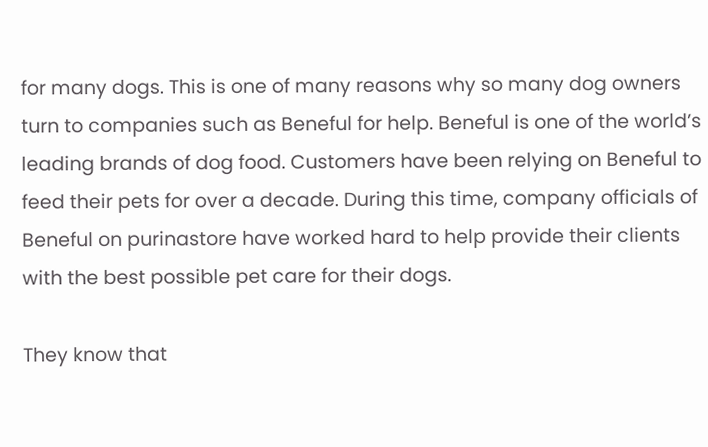for many dogs. This is one of many reasons why so many dog owners turn to companies such as Beneful for help. Beneful is one of the world’s leading brands of dog food. Customers have been relying on Beneful to feed their pets for over a decade. During this time, company officials of Beneful on purinastore have worked hard to help provide their clients with the best possible pet care for their dogs.

They know that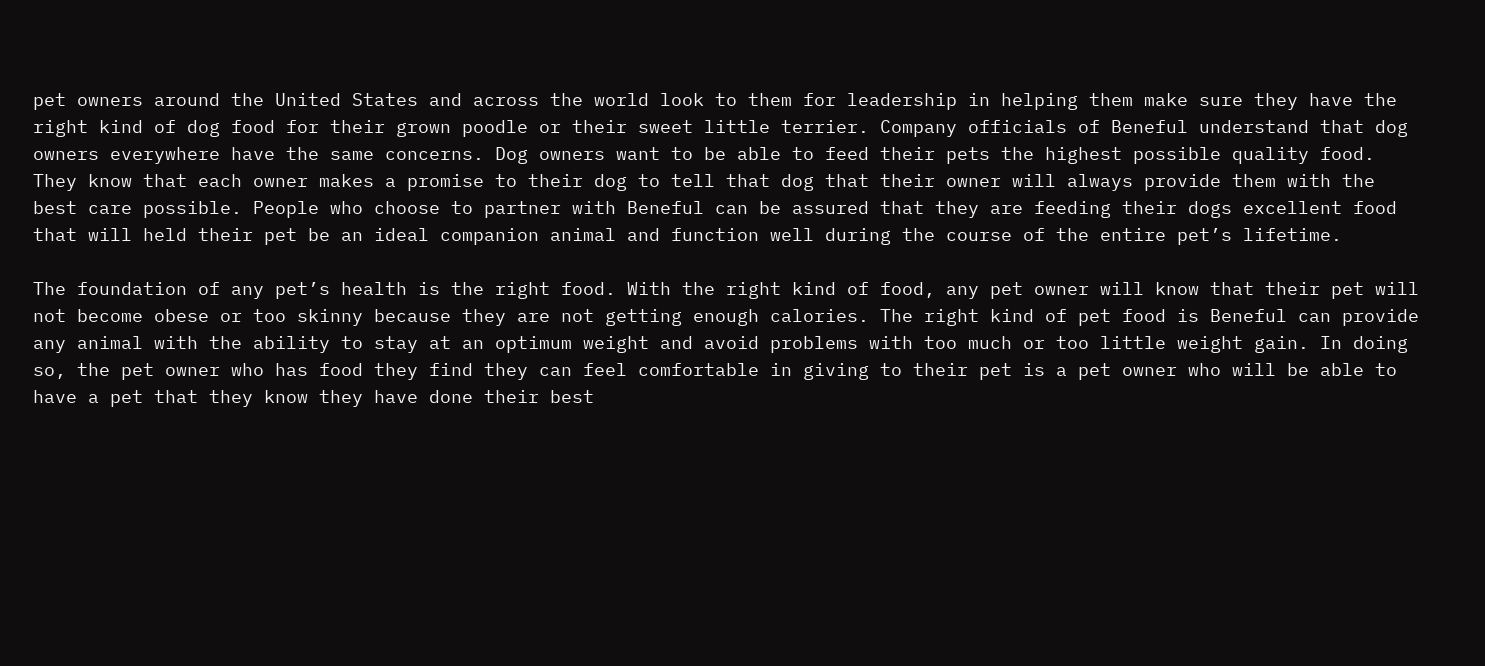pet owners around the United States and across the world look to them for leadership in helping them make sure they have the right kind of dog food for their grown poodle or their sweet little terrier. Company officials of Beneful understand that dog owners everywhere have the same concerns. Dog owners want to be able to feed their pets the highest possible quality food. They know that each owner makes a promise to their dog to tell that dog that their owner will always provide them with the best care possible. People who choose to partner with Beneful can be assured that they are feeding their dogs excellent food that will held their pet be an ideal companion animal and function well during the course of the entire pet’s lifetime.

The foundation of any pet’s health is the right food. With the right kind of food, any pet owner will know that their pet will not become obese or too skinny because they are not getting enough calories. The right kind of pet food is Beneful can provide any animal with the ability to stay at an optimum weight and avoid problems with too much or too little weight gain. In doing so, the pet owner who has food they find they can feel comfortable in giving to their pet is a pet owner who will be able to have a pet that they know they have done their best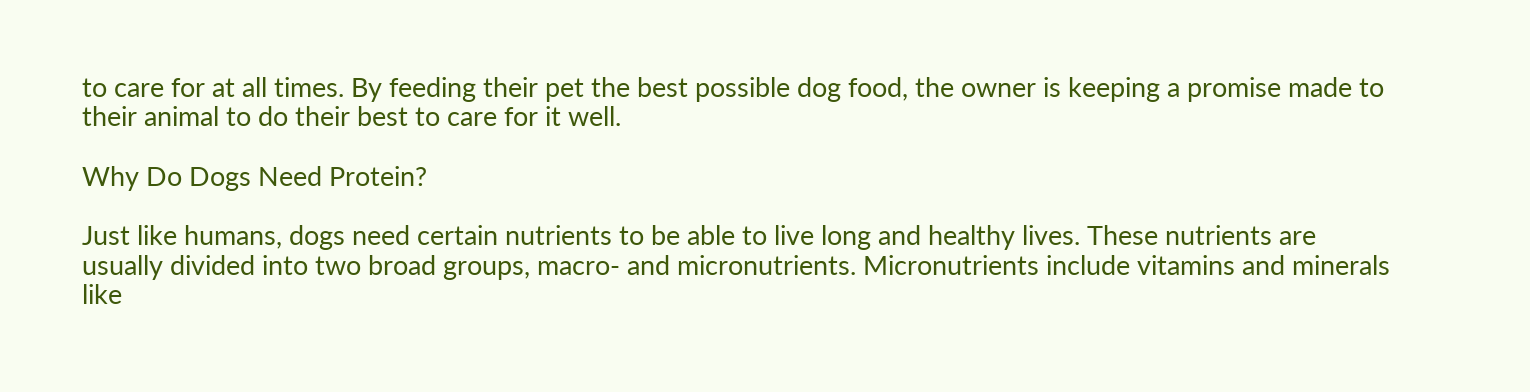to care for at all times. By feeding their pet the best possible dog food, the owner is keeping a promise made to their animal to do their best to care for it well.

Why Do Dogs Need Protein?

Just like humans, dogs need certain nutrients to be able to live long and healthy lives. These nutrients are usually divided into two broad groups, macro- and micronutrients. Micronutrients include vitamins and minerals like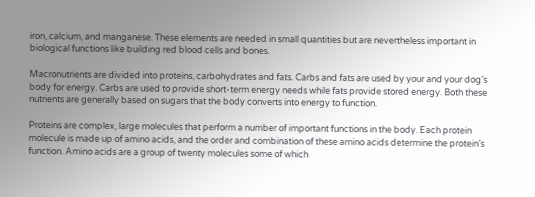iron, calcium, and manganese. These elements are needed in small quantities but are nevertheless important in biological functions like building red blood cells and bones.

Macronutrients are divided into proteins, carbohydrates and fats. Carbs and fats are used by your and your dog’s body for energy. Carbs are used to provide short-term energy needs while fats provide stored energy. Both these nutrients are generally based on sugars that the body converts into energy to function.

Proteins are complex, large molecules that perform a number of important functions in the body. Each protein molecule is made up of amino acids, and the order and combination of these amino acids determine the protein’s function. Amino acids are a group of twenty molecules some of which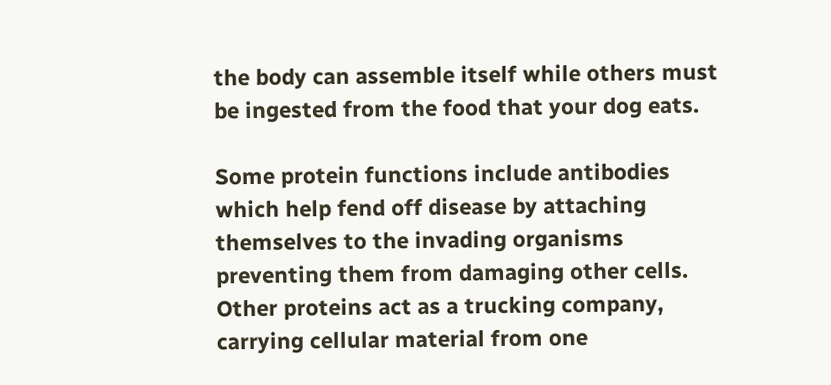the body can assemble itself while others must be ingested from the food that your dog eats.

Some protein functions include antibodies which help fend off disease by attaching themselves to the invading organisms preventing them from damaging other cells. Other proteins act as a trucking company, carrying cellular material from one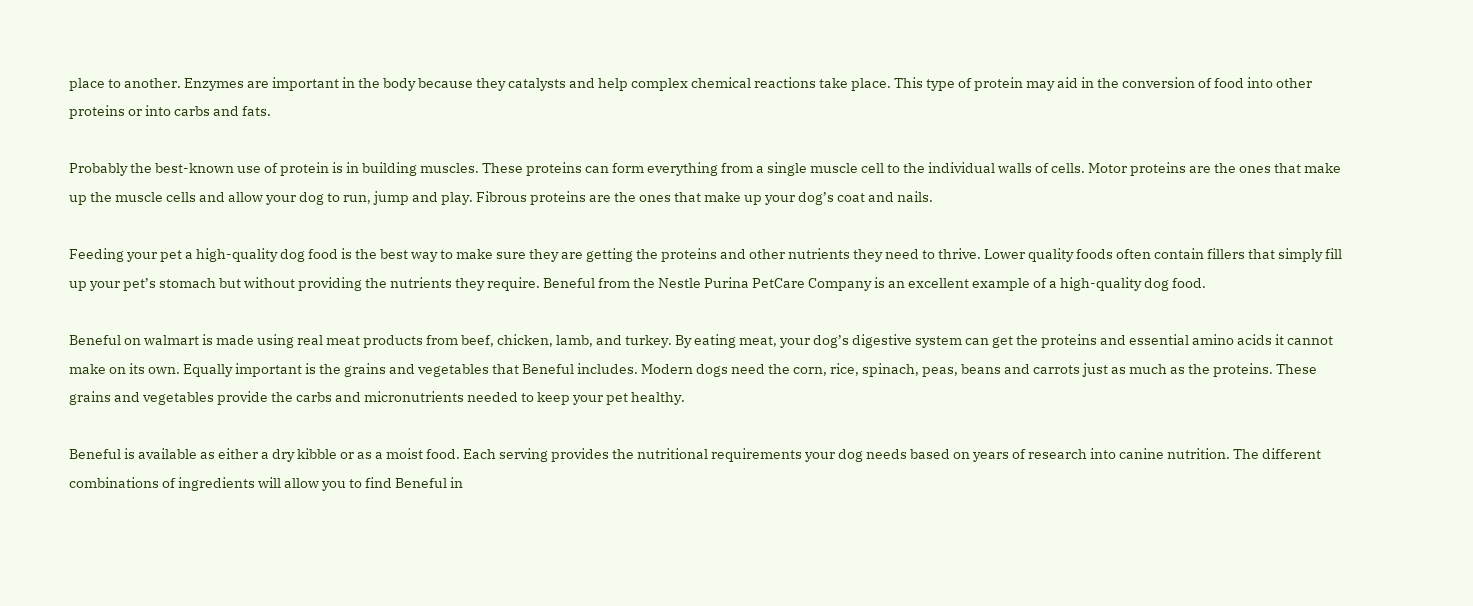place to another. Enzymes are important in the body because they catalysts and help complex chemical reactions take place. This type of protein may aid in the conversion of food into other proteins or into carbs and fats.

Probably the best-known use of protein is in building muscles. These proteins can form everything from a single muscle cell to the individual walls of cells. Motor proteins are the ones that make up the muscle cells and allow your dog to run, jump and play. Fibrous proteins are the ones that make up your dog’s coat and nails.

Feeding your pet a high-quality dog food is the best way to make sure they are getting the proteins and other nutrients they need to thrive. Lower quality foods often contain fillers that simply fill up your pet’s stomach but without providing the nutrients they require. Beneful from the Nestle Purina PetCare Company is an excellent example of a high-quality dog food.

Beneful on walmart is made using real meat products from beef, chicken, lamb, and turkey. By eating meat, your dog’s digestive system can get the proteins and essential amino acids it cannot make on its own. Equally important is the grains and vegetables that Beneful includes. Modern dogs need the corn, rice, spinach, peas, beans and carrots just as much as the proteins. These grains and vegetables provide the carbs and micronutrients needed to keep your pet healthy.

Beneful is available as either a dry kibble or as a moist food. Each serving provides the nutritional requirements your dog needs based on years of research into canine nutrition. The different combinations of ingredients will allow you to find Beneful in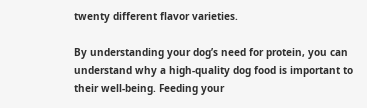twenty different flavor varieties.

By understanding your dog’s need for protein, you can understand why a high-quality dog food is important to their well-being. Feeding your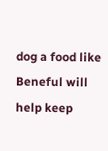dog a food like Beneful will help keep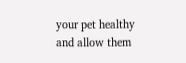your pet healthy and allow them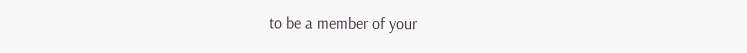to be a member of your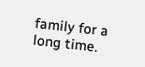family for a long time.